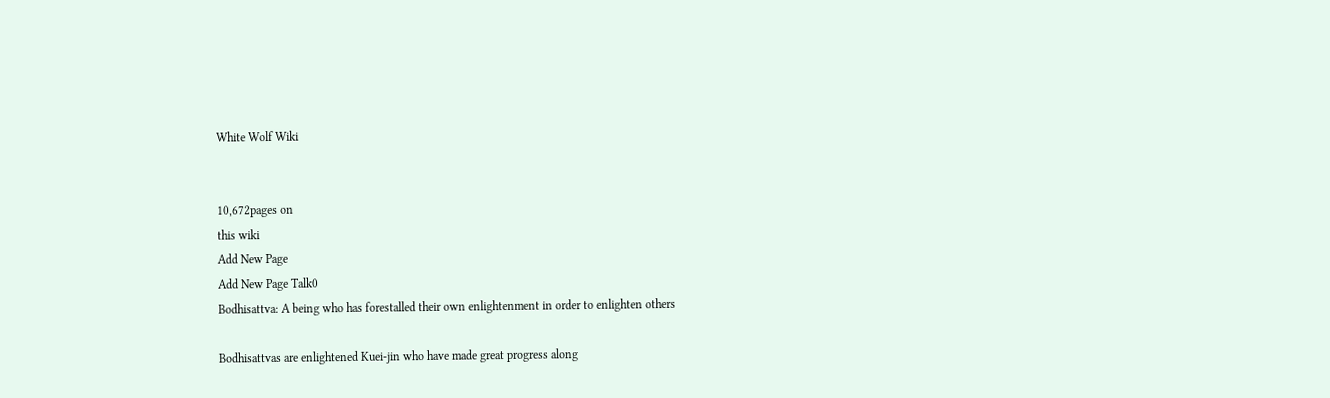White Wolf Wiki


10,672pages on
this wiki
Add New Page
Add New Page Talk0
Bodhisattva: A being who has forestalled their own enlightenment in order to enlighten others

Bodhisattvas are enlightened Kuei-jin who have made great progress along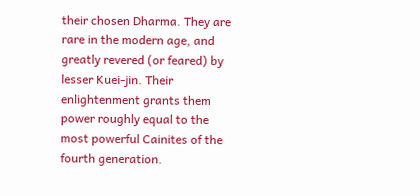their chosen Dharma. They are rare in the modern age, and greatly revered (or feared) by lesser Kuei-jin. Their enlightenment grants them power roughly equal to the most powerful Cainites of the fourth generation.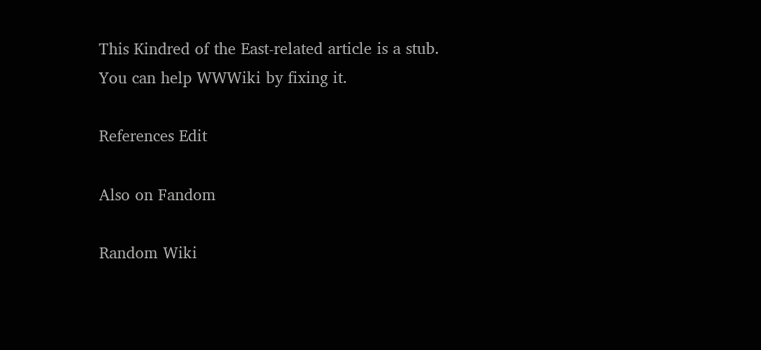This Kindred of the East-related article is a stub. You can help WWWiki by fixing it.

References Edit

Also on Fandom

Random Wiki